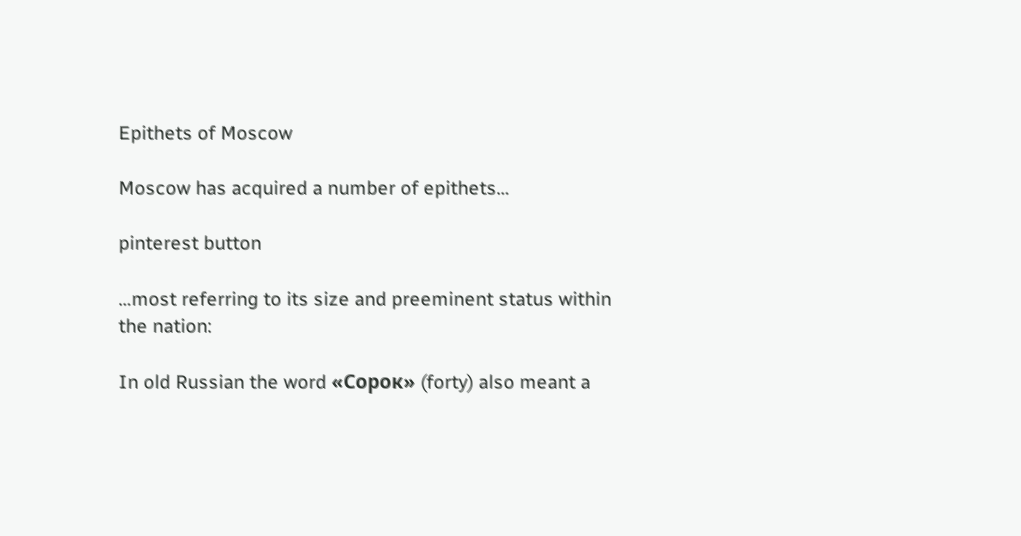Epithets of Moscow

Moscow has acquired a number of epithets…

pinterest button

…most referring to its size and preeminent status within the nation:

In old Russian the word «Сорок» (forty) also meant a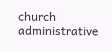church administrative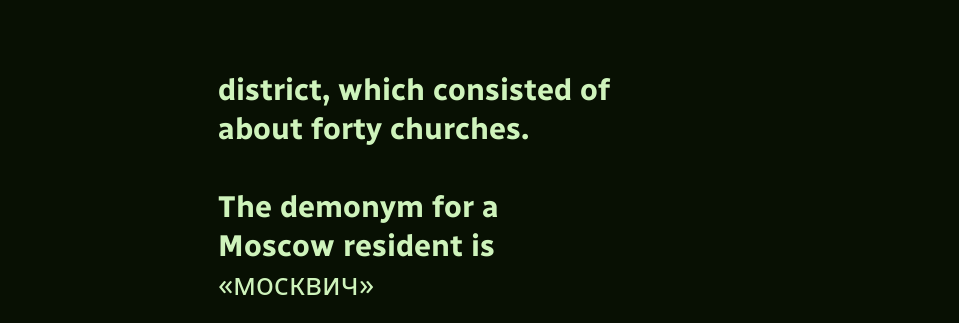district, which consisted of about forty churches.

The demonym for a Moscow resident is «москвич»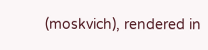(moskvich), rendered in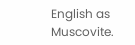English as Muscovite.